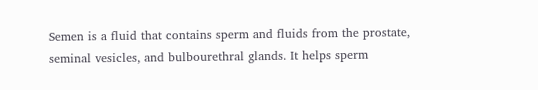Semen is a fluid that contains sperm and fluids from the prostate, seminal vesicles, and bulbourethral glands. It helps sperm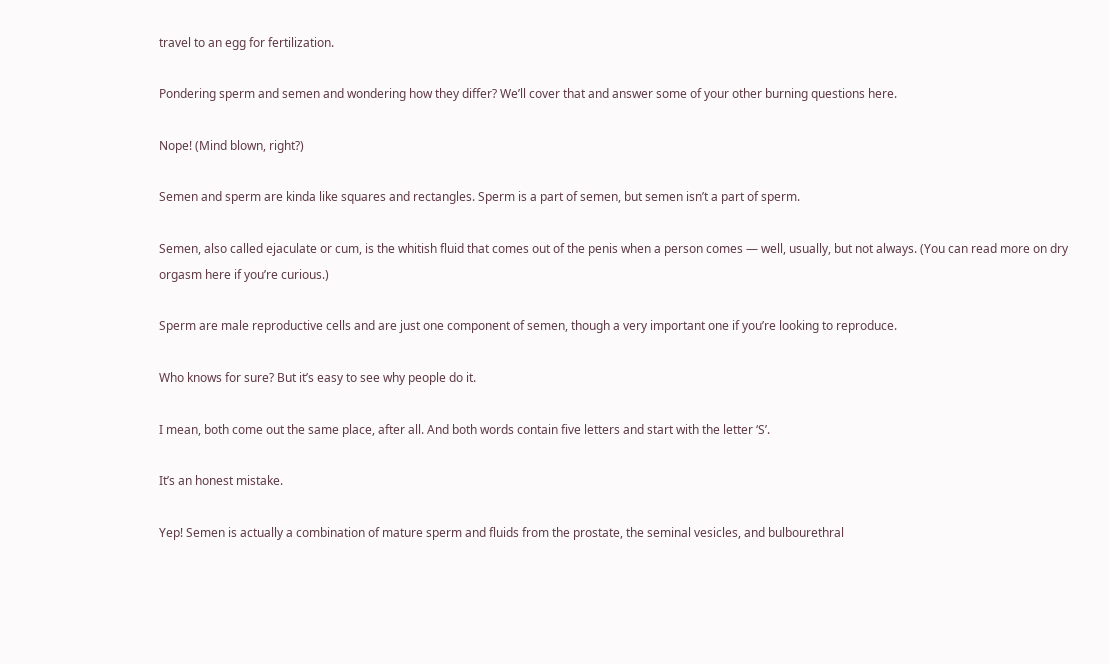travel to an egg for fertilization.

Pondering sperm and semen and wondering how they differ? We’ll cover that and answer some of your other burning questions here.

Nope! (Mind blown, right?)

Semen and sperm are kinda like squares and rectangles. Sperm is a part of semen, but semen isn’t a part of sperm.

Semen, also called ejaculate or cum, is the whitish fluid that comes out of the penis when a person comes — well, usually, but not always. (You can read more on dry orgasm here if you’re curious.)

Sperm are male reproductive cells and are just one component of semen, though a very important one if you’re looking to reproduce.

Who knows for sure? But it’s easy to see why people do it.

I mean, both come out the same place, after all. And both words contain five letters and start with the letter ‘S’.

It’s an honest mistake.

Yep! Semen is actually a combination of mature sperm and fluids from the prostate, the seminal vesicles, and bulbourethral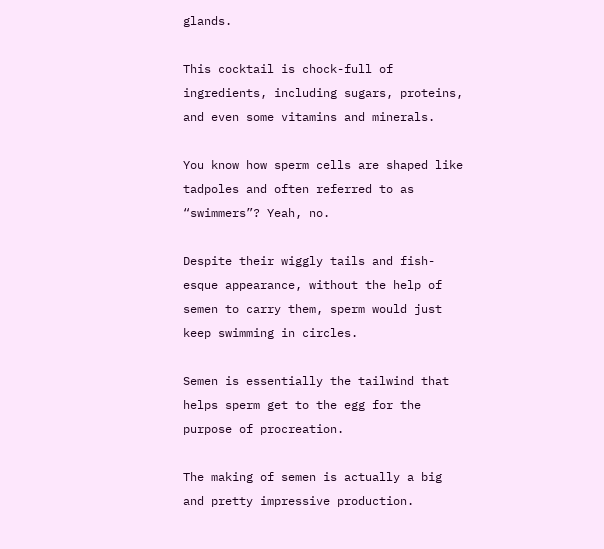glands.

This cocktail is chock-full of ingredients, including sugars, proteins, and even some vitamins and minerals.

You know how sperm cells are shaped like tadpoles and often referred to as “swimmers”? Yeah, no.

Despite their wiggly tails and fish-esque appearance, without the help of semen to carry them, sperm would just keep swimming in circles.

Semen is essentially the tailwind that helps sperm get to the egg for the purpose of procreation.

The making of semen is actually a big and pretty impressive production.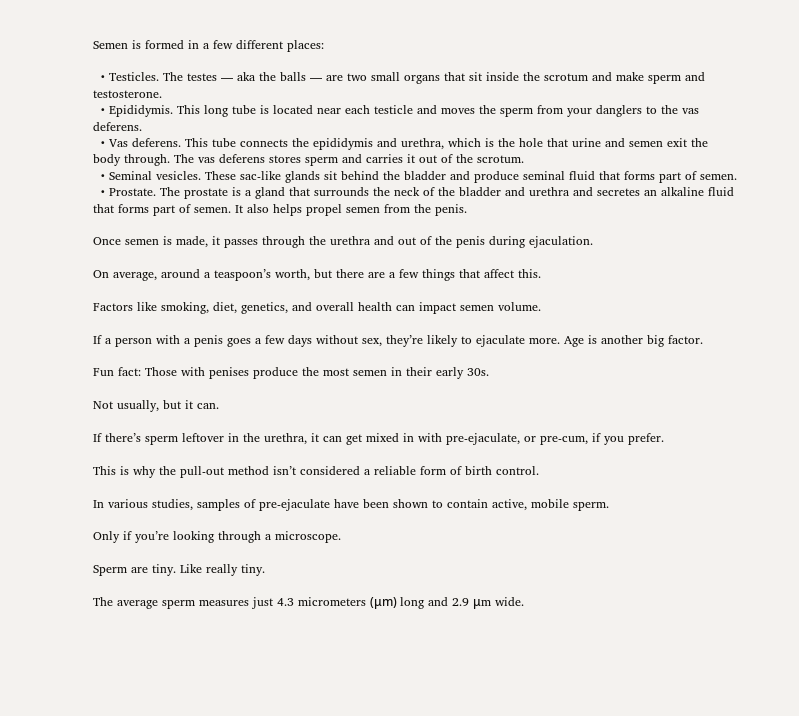Semen is formed in a few different places:

  • Testicles. The testes — aka the balls — are two small organs that sit inside the scrotum and make sperm and testosterone.
  • Epididymis. This long tube is located near each testicle and moves the sperm from your danglers to the vas deferens.
  • Vas deferens. This tube connects the epididymis and urethra, which is the hole that urine and semen exit the body through. The vas deferens stores sperm and carries it out of the scrotum.
  • Seminal vesicles. These sac-like glands sit behind the bladder and produce seminal fluid that forms part of semen.
  • Prostate. The prostate is a gland that surrounds the neck of the bladder and urethra and secretes an alkaline fluid that forms part of semen. It also helps propel semen from the penis.

Once semen is made, it passes through the urethra and out of the penis during ejaculation.

On average, around a teaspoon’s worth, but there are a few things that affect this.

Factors like smoking, diet, genetics, and overall health can impact semen volume.

If a person with a penis goes a few days without sex, they’re likely to ejaculate more. Age is another big factor.

Fun fact: Those with penises produce the most semen in their early 30s.

Not usually, but it can.

If there’s sperm leftover in the urethra, it can get mixed in with pre-ejaculate, or pre-cum, if you prefer.

This is why the pull-out method isn’t considered a reliable form of birth control.

In various studies, samples of pre-ejaculate have been shown to contain active, mobile sperm.

Only if you’re looking through a microscope.

Sperm are tiny. Like really tiny.

The average sperm measures just 4.3 micrometers (μm) long and 2.9 μm wide.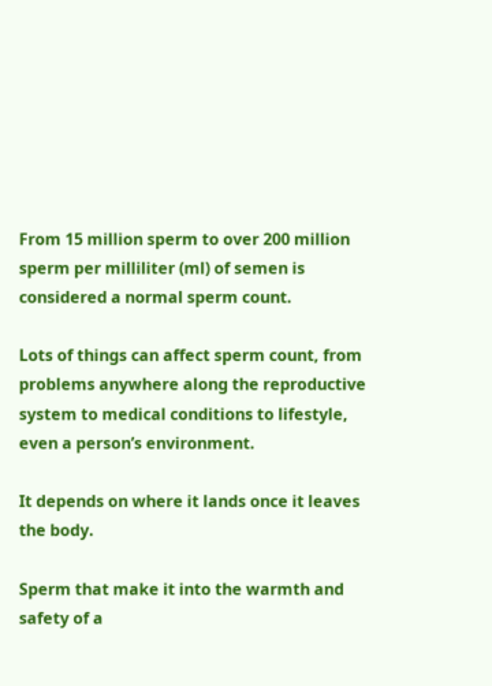From 15 million sperm to over 200 million sperm per milliliter (ml) of semen is considered a normal sperm count.

Lots of things can affect sperm count, from problems anywhere along the reproductive system to medical conditions to lifestyle, even a person’s environment.

It depends on where it lands once it leaves the body.

Sperm that make it into the warmth and safety of a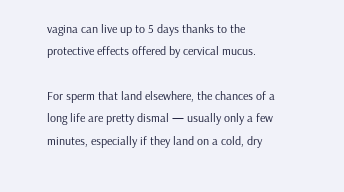vagina can live up to 5 days thanks to the protective effects offered by cervical mucus.

For sperm that land elsewhere, the chances of a long life are pretty dismal — usually only a few minutes, especially if they land on a cold, dry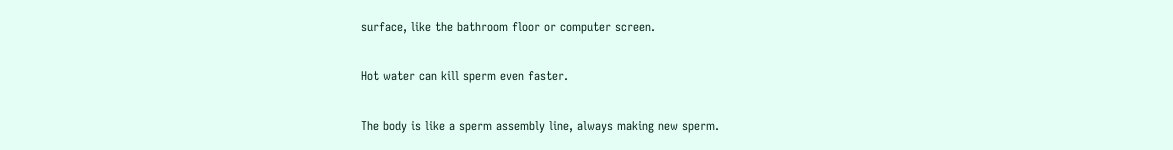surface, like the bathroom floor or computer screen.

Hot water can kill sperm even faster.

The body is like a sperm assembly line, always making new sperm.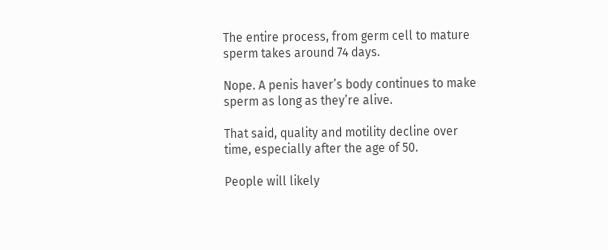The entire process, from germ cell to mature sperm takes around 74 days.

Nope. A penis haver’s body continues to make sperm as long as they’re alive.

That said, quality and motility decline over time, especially after the age of 50.

People will likely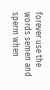forever use the words semen and sperm when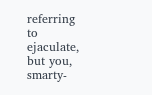referring to ejaculate, but you, smarty-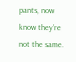pants, now know they’re not the same.